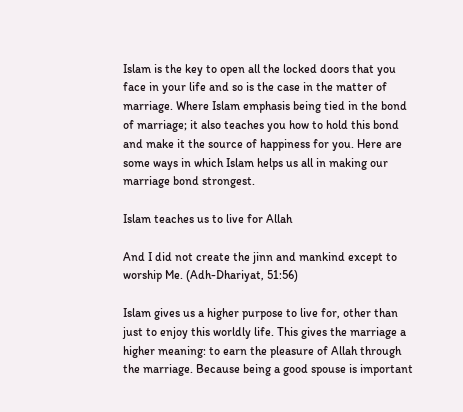Islam is the key to open all the locked doors that you face in your life and so is the case in the matter of marriage. Where Islam emphasis being tied in the bond of marriage; it also teaches you how to hold this bond and make it the source of happiness for you. Here are some ways in which Islam helps us all in making our marriage bond strongest.

Islam teaches us to live for Allah

And I did not create the jinn and mankind except to worship Me. (Adh-Dhariyat, 51:56)

Islam gives us a higher purpose to live for, other than just to enjoy this worldly life. This gives the marriage a higher meaning: to earn the pleasure of Allah through the marriage. Because being a good spouse is important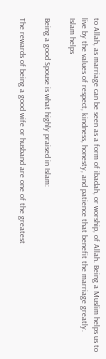to Allah, as marriage can be seen as a form of ibadah, or worship, of Allah. Being a Muslim helps us to live by the values of respect, kindness, honesty, and patience that benefit the marriage greatly.  Islam helps

Being a good Spouse is what highly praised in Islam:

The rewards of being a good wife or husband are one of the greatest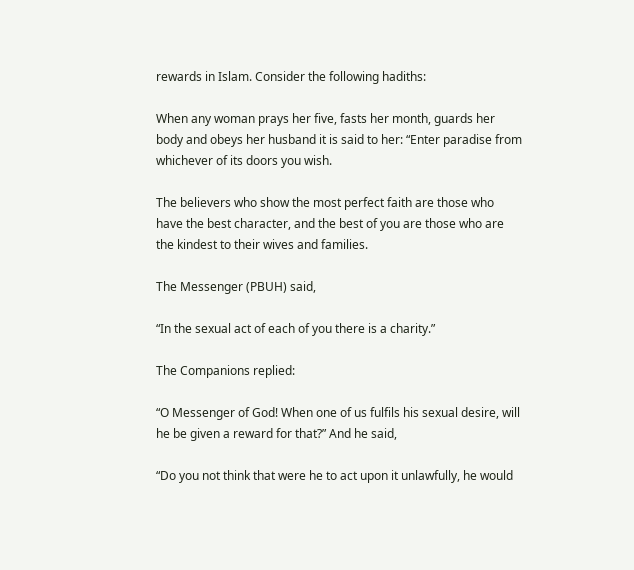rewards in Islam. Consider the following hadiths:

When any woman prays her five, fasts her month, guards her body and obeys her husband it is said to her: “Enter paradise from whichever of its doors you wish.

The believers who show the most perfect faith are those who have the best character, and the best of you are those who are the kindest to their wives and families.

The Messenger (PBUH) said,

“In the sexual act of each of you there is a charity.”

The Companions replied:

“O Messenger of God! When one of us fulfils his sexual desire, will he be given a reward for that?” And he said,

“Do you not think that were he to act upon it unlawfully, he would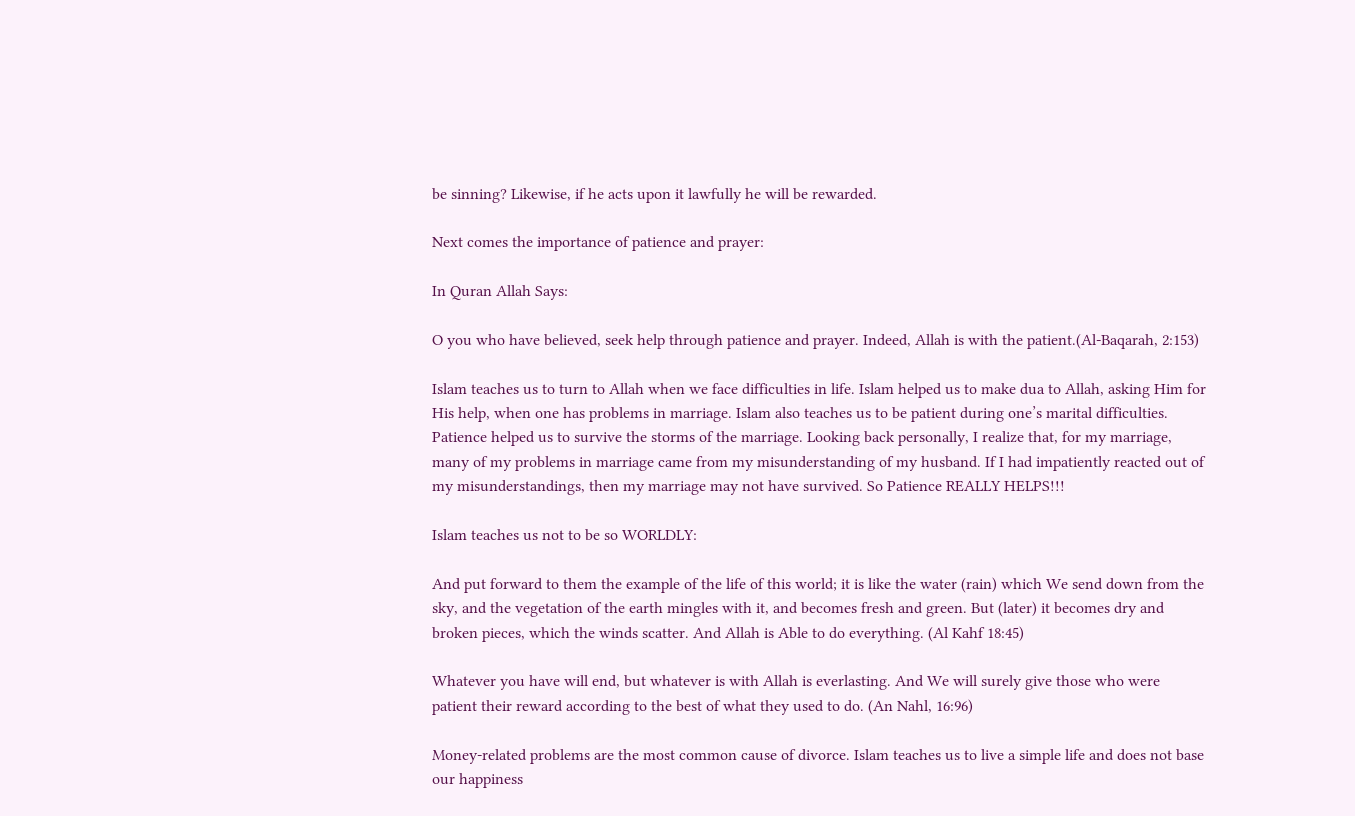be sinning? Likewise, if he acts upon it lawfully he will be rewarded.

Next comes the importance of patience and prayer:

In Quran Allah Says:

O you who have believed, seek help through patience and prayer. Indeed, Allah is with the patient.(Al-Baqarah, 2:153)

Islam teaches us to turn to Allah when we face difficulties in life. Islam helped us to make dua to Allah, asking Him for His help, when one has problems in marriage. Islam also teaches us to be patient during one’s marital difficulties. Patience helped us to survive the storms of the marriage. Looking back personally, I realize that, for my marriage,  many of my problems in marriage came from my misunderstanding of my husband. If I had impatiently reacted out of my misunderstandings, then my marriage may not have survived. So Patience REALLY HELPS!!!

Islam teaches us not to be so WORLDLY:

And put forward to them the example of the life of this world; it is like the water (rain) which We send down from the sky, and the vegetation of the earth mingles with it, and becomes fresh and green. But (later) it becomes dry and broken pieces, which the winds scatter. And Allah is Able to do everything. (Al Kahf 18:45)

Whatever you have will end, but whatever is with Allah is everlasting. And We will surely give those who were patient their reward according to the best of what they used to do. (An Nahl, 16:96)

Money-related problems are the most common cause of divorce. Islam teaches us to live a simple life and does not base our happiness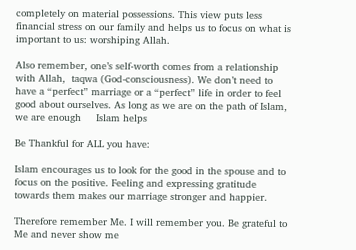completely on material possessions. This view puts less financial stress on our family and helps us to focus on what is important to us: worshiping Allah.

Also remember, one’s self-worth comes from a relationship with Allah,  taqwa (God-consciousness). We don’t need to have a “perfect” marriage or a “perfect” life in order to feel good about ourselves. As long as we are on the path of Islam, we are enough     Islam helps

Be Thankful for ALL you have:

Islam encourages us to look for the good in the spouse and to focus on the positive. Feeling and expressing gratitude towards them makes our marriage stronger and happier.

Therefore remember Me. I will remember you. Be grateful to Me and never show me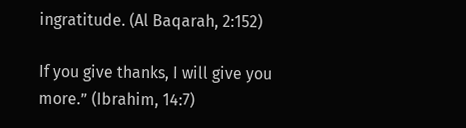ingratitude. (Al Baqarah, 2:152)

If you give thanks, I will give you more.” (Ibrahim, 14:7)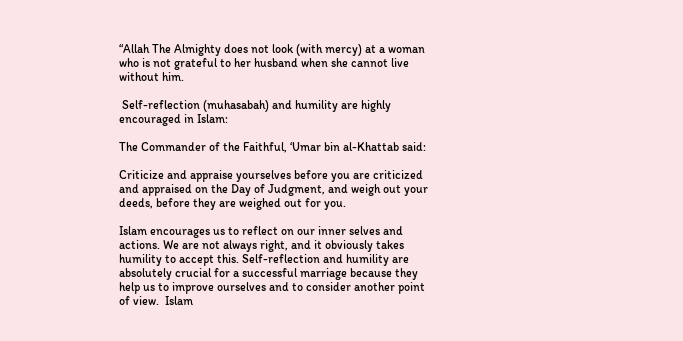“Allah The Almighty does not look (with mercy) at a woman who is not grateful to her husband when she cannot live without him.

 Self-reflection (muhasabah) and humility are highly encouraged in Islam:

The Commander of the Faithful, ‘Umar bin al-Khattab said:

Criticize and appraise yourselves before you are criticized and appraised on the Day of Judgment, and weigh out your deeds, before they are weighed out for you.

Islam encourages us to reflect on our inner selves and actions. We are not always right, and it obviously takes humility to accept this. Self-reflection and humility are absolutely crucial for a successful marriage because they help us to improve ourselves and to consider another point of view.  Islam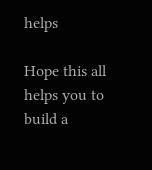helps

Hope this all helps you to build a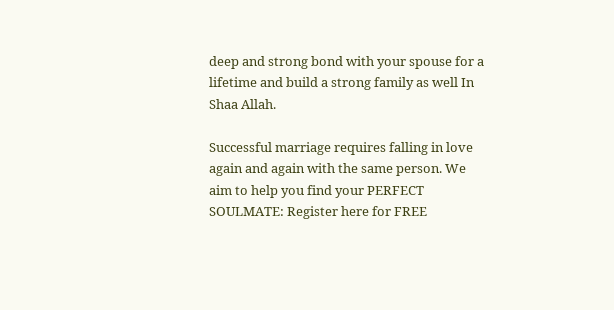deep and strong bond with your spouse for a lifetime and build a strong family as well In Shaa Allah.

Successful marriage requires falling in love again and again with the same person. We aim to help you find your PERFECT SOULMATE: Register here for FREE